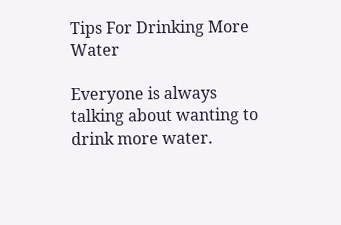Tips For Drinking More Water

Everyone is always talking about wanting to drink more water.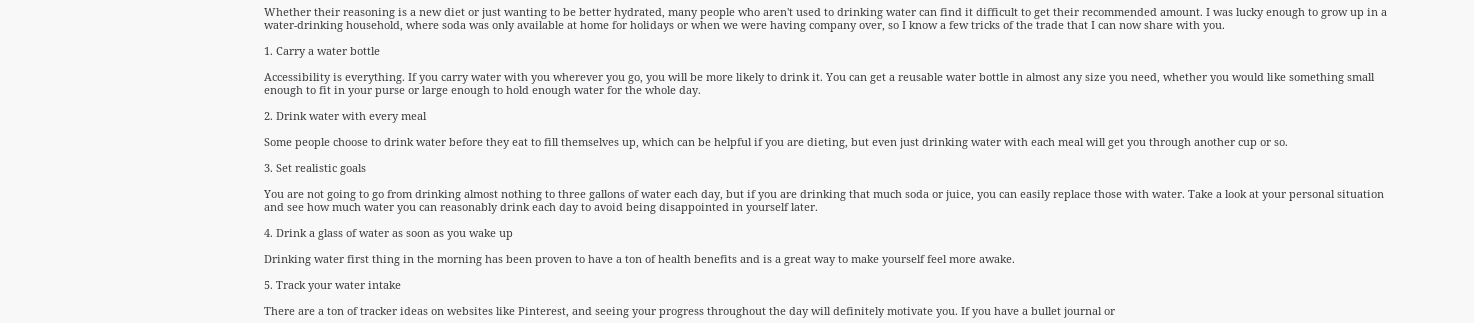Whether their reasoning is a new diet or just wanting to be better hydrated, many people who aren't used to drinking water can find it difficult to get their recommended amount. I was lucky enough to grow up in a water-drinking household, where soda was only available at home for holidays or when we were having company over, so I know a few tricks of the trade that I can now share with you.

1. Carry a water bottle

Accessibility is everything. If you carry water with you wherever you go, you will be more likely to drink it. You can get a reusable water bottle in almost any size you need, whether you would like something small enough to fit in your purse or large enough to hold enough water for the whole day.

2. Drink water with every meal

Some people choose to drink water before they eat to fill themselves up, which can be helpful if you are dieting, but even just drinking water with each meal will get you through another cup or so.

3. Set realistic goals

You are not going to go from drinking almost nothing to three gallons of water each day, but if you are drinking that much soda or juice, you can easily replace those with water. Take a look at your personal situation and see how much water you can reasonably drink each day to avoid being disappointed in yourself later.

4. Drink a glass of water as soon as you wake up

Drinking water first thing in the morning has been proven to have a ton of health benefits and is a great way to make yourself feel more awake.

5. Track your water intake

There are a ton of tracker ideas on websites like Pinterest, and seeing your progress throughout the day will definitely motivate you. If you have a bullet journal or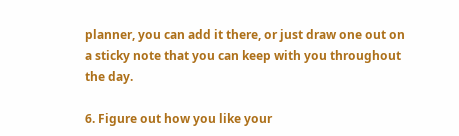planner, you can add it there, or just draw one out on a sticky note that you can keep with you throughout the day.

6. Figure out how you like your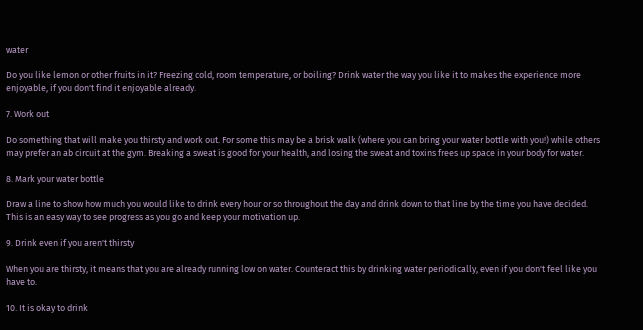water

Do you like lemon or other fruits in it? Freezing cold, room temperature, or boiling? Drink water the way you like it to makes the experience more enjoyable, if you don't find it enjoyable already.

7. Work out

Do something that will make you thirsty and work out. For some this may be a brisk walk (where you can bring your water bottle with you!) while others may prefer an ab circuit at the gym. Breaking a sweat is good for your health, and losing the sweat and toxins frees up space in your body for water.

8. Mark your water bottle

Draw a line to show how much you would like to drink every hour or so throughout the day and drink down to that line by the time you have decided. This is an easy way to see progress as you go and keep your motivation up.

9. Drink even if you aren't thirsty

When you are thirsty, it means that you are already running low on water. Counteract this by drinking water periodically, even if you don't feel like you have to.

10. It is okay to drink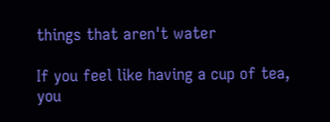things that aren't water

If you feel like having a cup of tea, you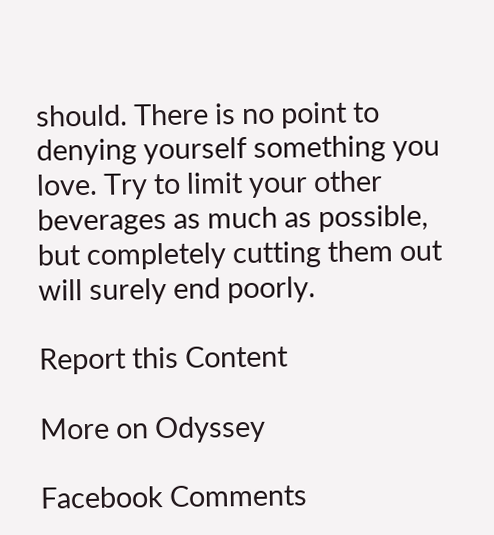should. There is no point to denying yourself something you love. Try to limit your other beverages as much as possible, but completely cutting them out will surely end poorly.

Report this Content

More on Odyssey

Facebook Comments